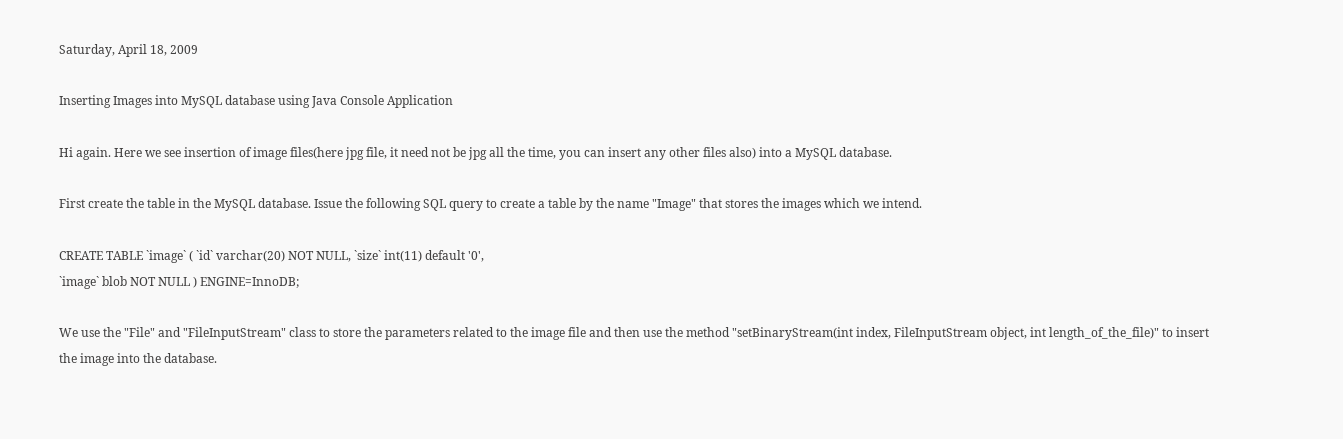Saturday, April 18, 2009

Inserting Images into MySQL database using Java Console Application

Hi again. Here we see insertion of image files(here jpg file, it need not be jpg all the time, you can insert any other files also) into a MySQL database.

First create the table in the MySQL database. Issue the following SQL query to create a table by the name "Image" that stores the images which we intend.

CREATE TABLE `image` ( `id` varchar(20) NOT NULL, `size` int(11) default '0',
`image` blob NOT NULL ) ENGINE=InnoDB;

We use the "File" and "FileInputStream" class to store the parameters related to the image file and then use the method "setBinaryStream(int index, FileInputStream object, int length_of_the_file)" to insert the image into the database.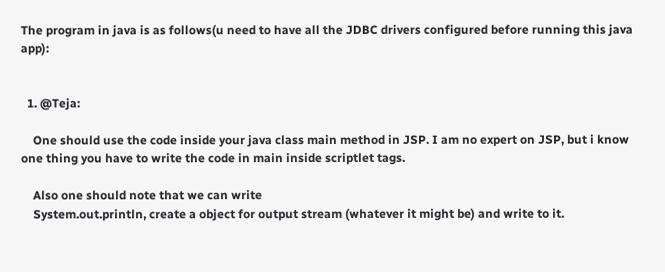The program in java is as follows(u need to have all the JDBC drivers configured before running this java app):


  1. @Teja:

    One should use the code inside your java class main method in JSP. I am no expert on JSP, but i know one thing you have to write the code in main inside scriptlet tags.

    Also one should note that we can write
    System.out.println, create a object for output stream (whatever it might be) and write to it.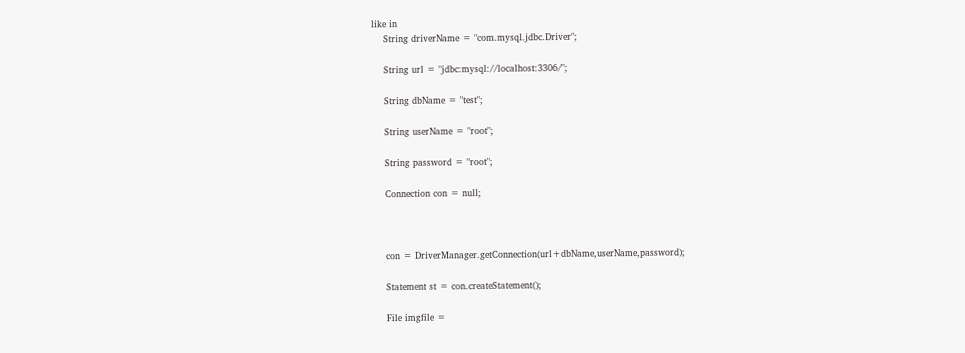like in
    String driverName = "com.mysql.jdbc.Driver";

    String url = "jdbc:mysql://localhost:3306/";

    String dbName = "test";

    String userName = "root";

    String password = "root";

    Connection con = null;



    con = DriverManager.getConnection(url+dbName,userName,password);

    Statement st = con.createStatement();

    File imgfile =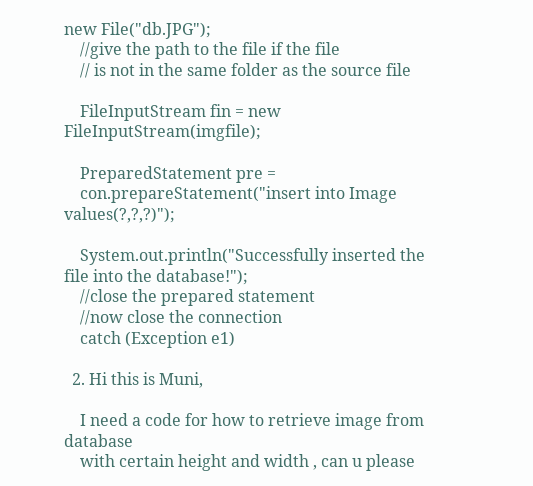new File("db.JPG");
    //give the path to the file if the file
    // is not in the same folder as the source file

    FileInputStream fin = new FileInputStream(imgfile);

    PreparedStatement pre =
    con.prepareStatement("insert into Image values(?,?,?)");

    System.out.println("Successfully inserted the file into the database!");
    //close the prepared statement
    //now close the connection
    catch (Exception e1)

  2. Hi this is Muni,

    I need a code for how to retrieve image from database
    with certain height and width , can u please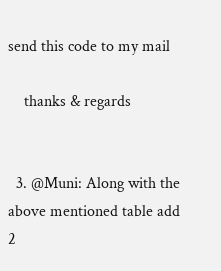send this code to my mail

    thanks & regards


  3. @Muni: Along with the above mentioned table add 2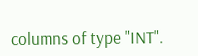columns of type "INT".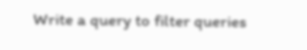Write a query to filter queries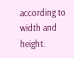according to width and height.